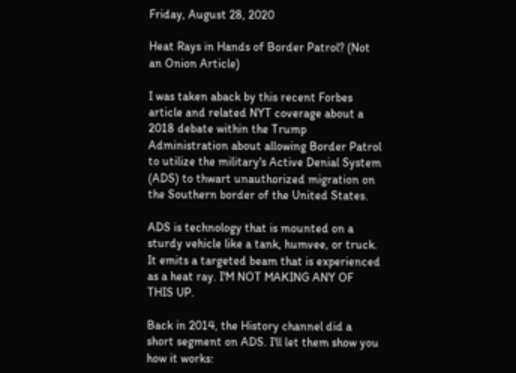Friday, August 28, 2020

Heat Rays in Hands of Border Patrol? (Not an Onion Article)

I was taken aback by this recent Forbes article and related NYT coverage about a 2018 debate within the Trump Administration about allowing Border Patrol to utilize the military's Active Denial System (ADS) to thwart unauthorized migration on the Southern border of the United States.

ADS is technology that is mounted on a sturdy vehicle like a tank, humvee, or truck. It emits a targeted beam that is experienced as a heat ray. I'M NOT MAKING ANY OF THIS UP.

Back in 2014, the History channel did a short segment on ADS. I'll let them show you how it works: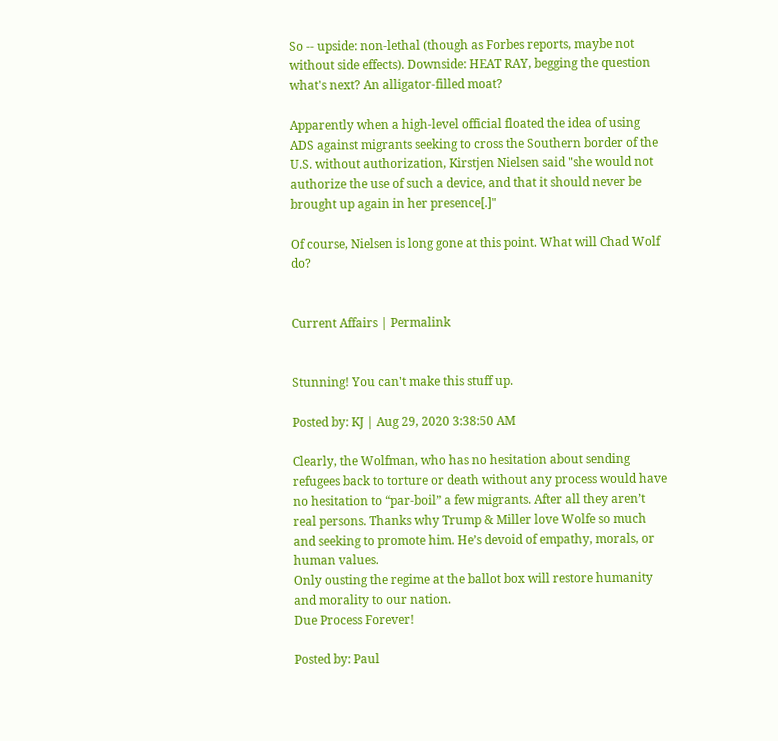So -- upside: non-lethal (though as Forbes reports, maybe not without side effects). Downside: HEAT RAY, begging the question what's next? An alligator-filled moat?

Apparently when a high-level official floated the idea of using ADS against migrants seeking to cross the Southern border of the U.S. without authorization, Kirstjen Nielsen said "she would not authorize the use of such a device, and that it should never be brought up again in her presence[.]"

Of course, Nielsen is long gone at this point. What will Chad Wolf do?


Current Affairs | Permalink


Stunning! You can't make this stuff up.

Posted by: KJ | Aug 29, 2020 3:38:50 AM

Clearly, the Wolfman, who has no hesitation about sending refugees back to torture or death without any process would have no hesitation to “par-boil” a few migrants. After all they aren’t real persons. Thanks why Trump & Miller love Wolfe so much and seeking to promote him. He’s devoid of empathy, morals, or human values.
Only ousting the regime at the ballot box will restore humanity and morality to our nation.
Due Process Forever!

Posted by: Paul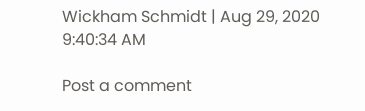Wickham Schmidt | Aug 29, 2020 9:40:34 AM

Post a comment